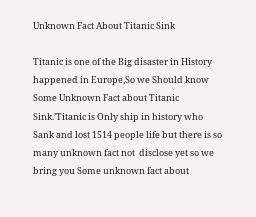Unknown Fact About Titanic Sink

Titanic is one of the Big disaster in History happened in Europe,So we Should know Some Unknown Fact about Titanic Sink.’Titanic is Only ship in history who Sank and lost 1514 people life but there is so many unknown fact not  disclose yet so we bring you Some unknown fact about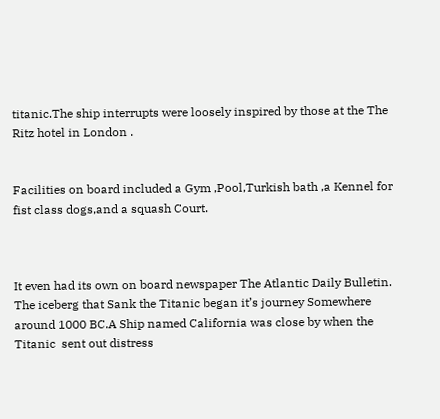titanic.The ship interrupts were loosely inspired by those at the The Ritz hotel in London .


Facilities on board included a Gym ,Pool,Turkish bath ,a Kennel for fist class dogs,and a squash Court.



It even had its own on board newspaper The Atlantic Daily Bulletin. The iceberg that Sank the Titanic began it’s journey Somewhere around 1000 BC.A Ship named California was close by when the Titanic  sent out distress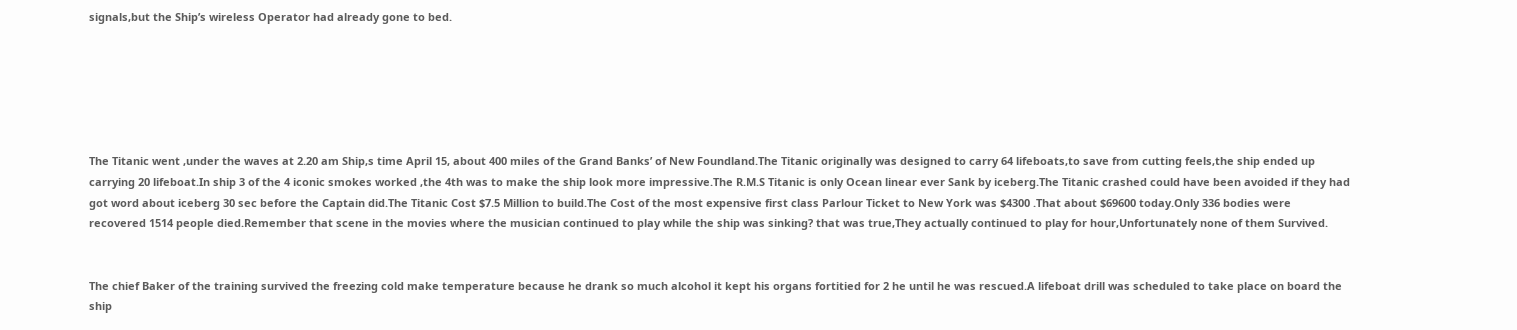signals,but the Ship’s wireless Operator had already gone to bed.






The Titanic went ,under the waves at 2.20 am Ship,s time April 15, about 400 miles of the Grand Banks’ of New Foundland.The Titanic originally was designed to carry 64 lifeboats,to save from cutting feels,the ship ended up carrying 20 lifeboat.In ship 3 of the 4 iconic smokes worked ,the 4th was to make the ship look more impressive.The R.M.S Titanic is only Ocean linear ever Sank by iceberg.The Titanic crashed could have been avoided if they had got word about iceberg 30 sec before the Captain did.The Titanic Cost $7.5 Million to build.The Cost of the most expensive first class Parlour Ticket to New York was $4300 .That about $69600 today.Only 336 bodies were recovered 1514 people died.Remember that scene in the movies where the musician continued to play while the ship was sinking? that was true,They actually continued to play for hour,Unfortunately none of them Survived.


The chief Baker of the training survived the freezing cold make temperature because he drank so much alcohol it kept his organs fortitied for 2 he until he was rescued.A lifeboat drill was scheduled to take place on board the ship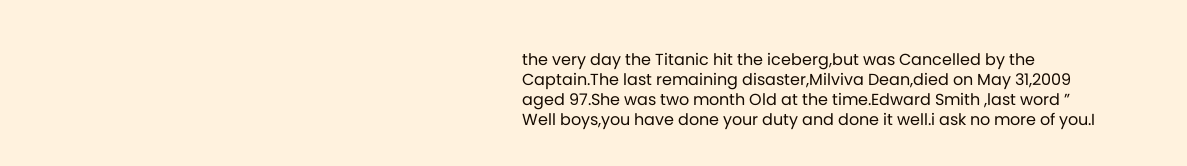the very day the Titanic hit the iceberg,but was Cancelled by the Captain.The last remaining disaster,Milviva Dean,died on May 31,2009 aged 97.She was two month Old at the time.Edward Smith ,last word ” Well boys,you have done your duty and done it well.i ask no more of you.I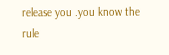release you .you know the rule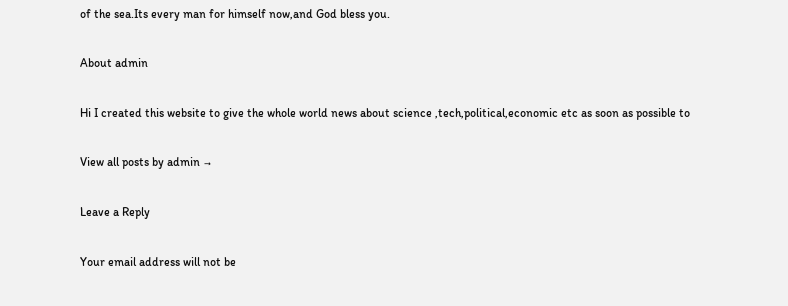of the sea.Its every man for himself now,and God bless you.

About admin

Hi I created this website to give the whole world news about science ,tech,political,economic etc as soon as possible to

View all posts by admin →

Leave a Reply

Your email address will not be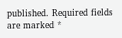published. Required fields are marked *